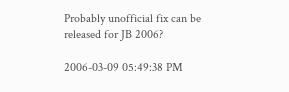Probably unofficial fix can be released for JB 2006?

2006-03-09 05:49:38 PM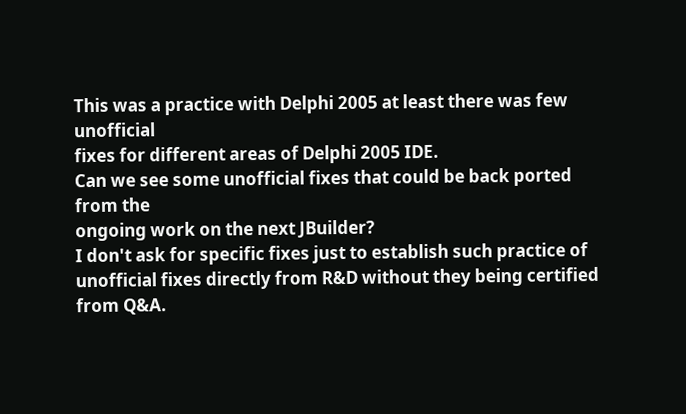This was a practice with Delphi 2005 at least there was few unofficial
fixes for different areas of Delphi 2005 IDE.
Can we see some unofficial fixes that could be back ported from the
ongoing work on the next JBuilder?
I don't ask for specific fixes just to establish such practice of
unofficial fixes directly from R&D without they being certified from Q&A.